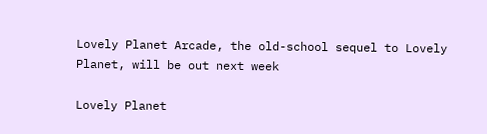Lovely Planet Arcade, the old-school sequel to Lovely Planet, will be out next week

Lovely Planet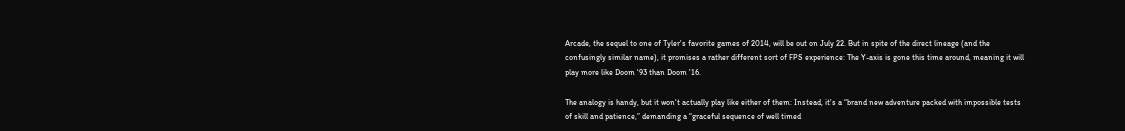Arcade, the sequel to one of Tyler's favorite games of 2014, will be out on July 22. But in spite of the direct lineage (and the confusingly similar name), it promises a rather different sort of FPS experience: The Y-axis is gone this time around, meaning it will play more like Doom '93 than Doom '16.

The analogy is handy, but it won't actually play like either of them: Instead, it's a “brand new adventure packed with impossible tests of skill and patience,” demanding a “graceful sequence of well timed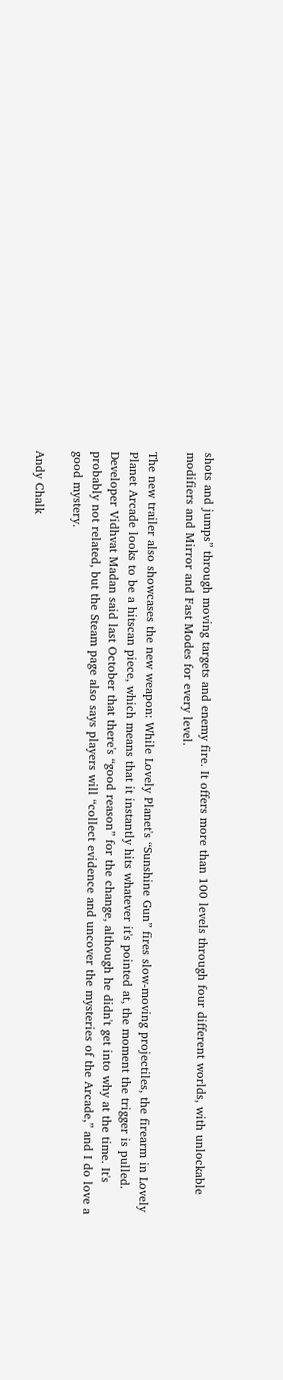shots and jumps” through moving targets and enemy fire. It offers more than 100 levels through four different worlds, with unlockable modifiers and Mirror and Fast Modes for every level.

The new trailer also showcases the new weapon: While Lovely Planet's “Sunshine Gun” fires slow-moving projectiles, the firearm in Lovely Planet Arcade looks to be a hitscan piece, which means that it instantly hits whatever it's pointed at, the moment the trigger is pulled. Developer Vidhvat Madan said last October that there's “good reason” for the change, although he didn't get into why at the time. It's probably not related, but the Steam page also says players will “collect evidence and uncover the mysteries of the Arcade,” and I do love a good mystery.

Andy Chalk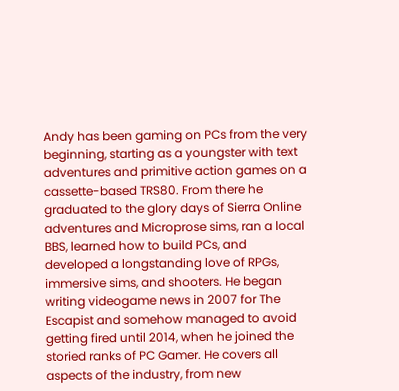Andy has been gaming on PCs from the very beginning, starting as a youngster with text adventures and primitive action games on a cassette-based TRS80. From there he graduated to the glory days of Sierra Online adventures and Microprose sims, ran a local BBS, learned how to build PCs, and developed a longstanding love of RPGs, immersive sims, and shooters. He began writing videogame news in 2007 for The Escapist and somehow managed to avoid getting fired until 2014, when he joined the storied ranks of PC Gamer. He covers all aspects of the industry, from new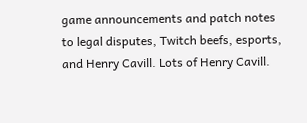game announcements and patch notes to legal disputes, Twitch beefs, esports, and Henry Cavill. Lots of Henry Cavill.